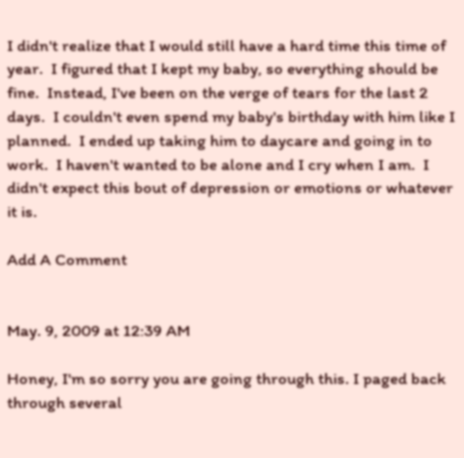I didn't realize that I would still have a hard time this time of year.  I figured that I kept my baby, so everything should be fine.  Instead, I've been on the verge of tears for the last 2 days.  I couldn't even spend my baby's birthday with him like I planned.  I ended up taking him to daycare and going in to work.  I haven't wanted to be alone and I cry when I am.  I didn't expect this bout of depression or emotions or whatever it is.

Add A Comment


May. 9, 2009 at 12:39 AM

Honey, I'm so sorry you are going through this. I paged back through several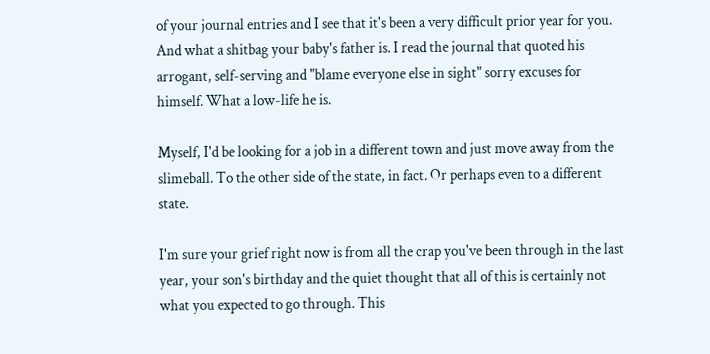of your journal entries and I see that it's been a very difficult prior year for you. And what a shitbag your baby's father is. I read the journal that quoted his arrogant, self-serving and "blame everyone else in sight" sorry excuses for himself. What a low-life he is.

Myself, I'd be looking for a job in a different town and just move away from the slimeball. To the other side of the state, in fact. Or perhaps even to a different state.

I'm sure your grief right now is from all the crap you've been through in the last year, your son's birthday and the quiet thought that all of this is certainly not what you expected to go through. This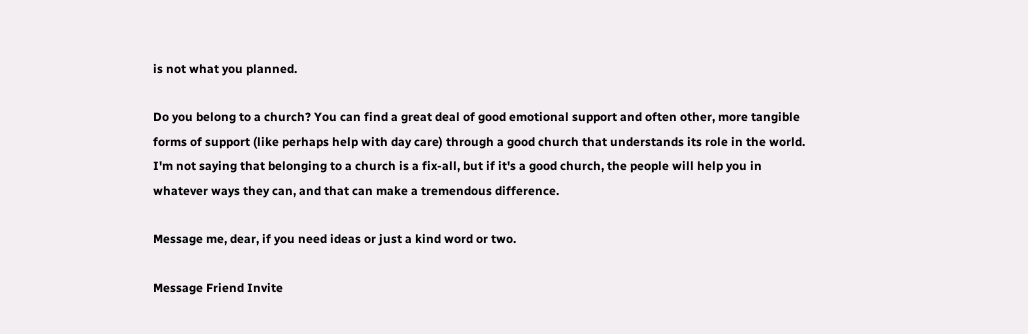is not what you planned.

Do you belong to a church? You can find a great deal of good emotional support and often other, more tangible forms of support (like perhaps help with day care) through a good church that understands its role in the world. I'm not saying that belonging to a church is a fix-all, but if it's a good church, the people will help you in whatever ways they can, and that can make a tremendous difference.

Message me, dear, if you need ideas or just a kind word or two.

Message Friend Invite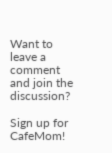Want to leave a comment and join the discussion?

Sign up for CafeMom!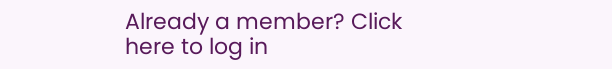Already a member? Click here to log in